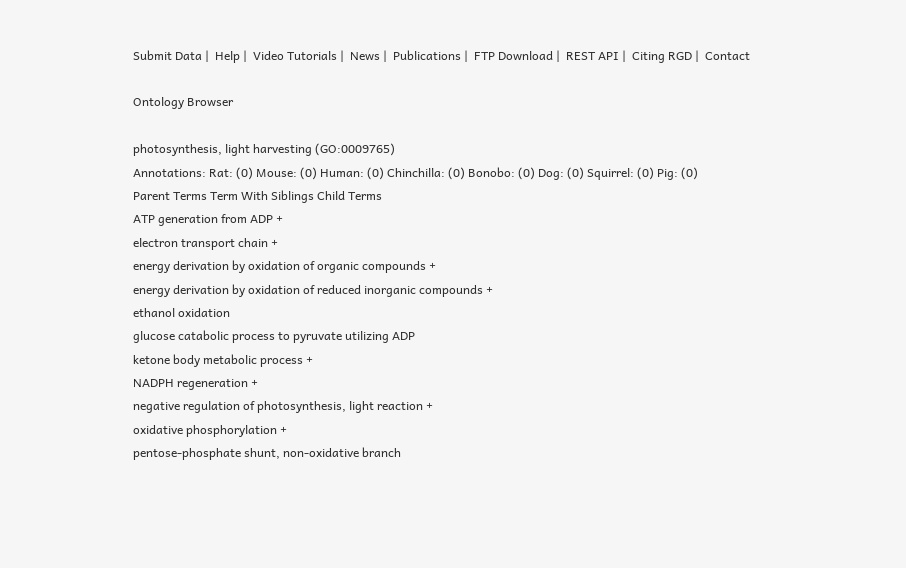Submit Data |  Help |  Video Tutorials |  News |  Publications |  FTP Download |  REST API |  Citing RGD |  Contact

Ontology Browser

photosynthesis, light harvesting (GO:0009765)
Annotations: Rat: (0) Mouse: (0) Human: (0) Chinchilla: (0) Bonobo: (0) Dog: (0) Squirrel: (0) Pig: (0)
Parent Terms Term With Siblings Child Terms
ATP generation from ADP +
electron transport chain +
energy derivation by oxidation of organic compounds +
energy derivation by oxidation of reduced inorganic compounds +
ethanol oxidation
glucose catabolic process to pyruvate utilizing ADP
ketone body metabolic process +
NADPH regeneration +
negative regulation of photosynthesis, light reaction +
oxidative phosphorylation +
pentose-phosphate shunt, non-oxidative branch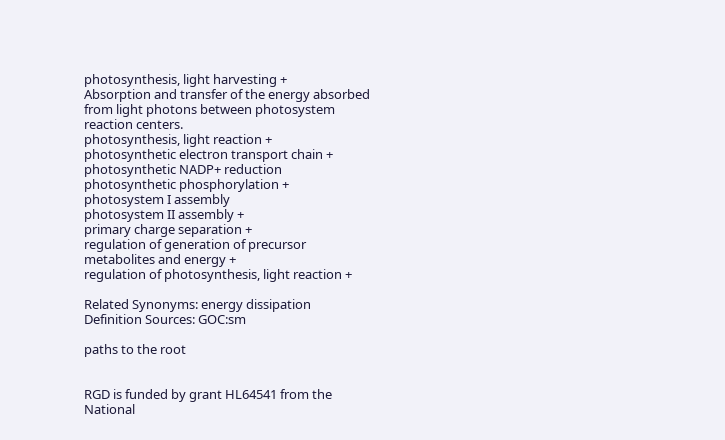photosynthesis, light harvesting +
Absorption and transfer of the energy absorbed from light photons between photosystem reaction centers.
photosynthesis, light reaction +
photosynthetic electron transport chain +
photosynthetic NADP+ reduction
photosynthetic phosphorylation +
photosystem I assembly
photosystem II assembly +
primary charge separation +
regulation of generation of precursor metabolites and energy +
regulation of photosynthesis, light reaction +

Related Synonyms: energy dissipation
Definition Sources: GOC:sm

paths to the root


RGD is funded by grant HL64541 from the National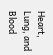Heart, Lung, and Blood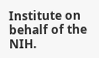Institute on behalf of the NIH.